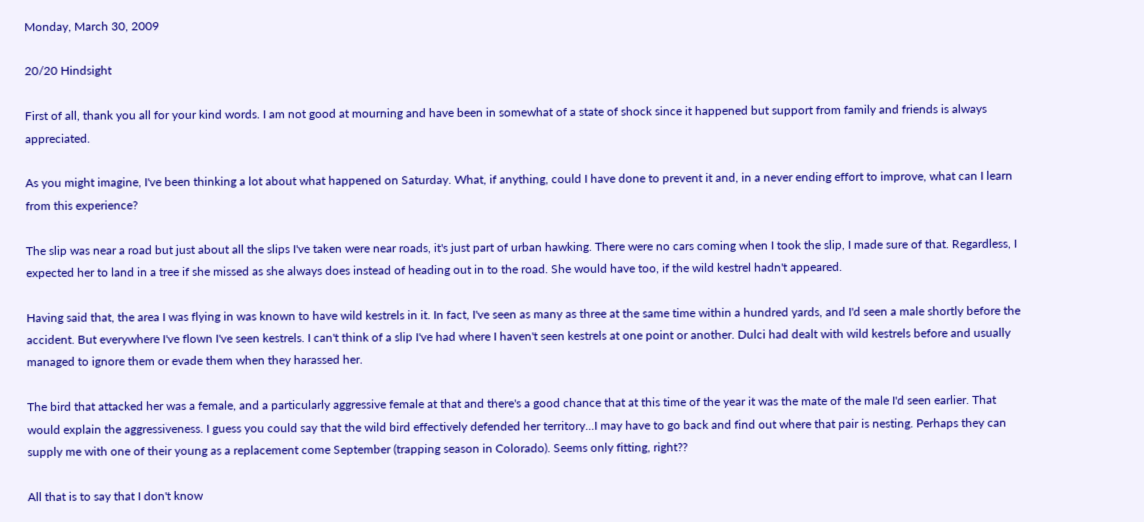Monday, March 30, 2009

20/20 Hindsight

First of all, thank you all for your kind words. I am not good at mourning and have been in somewhat of a state of shock since it happened but support from family and friends is always appreciated.

As you might imagine, I've been thinking a lot about what happened on Saturday. What, if anything, could I have done to prevent it and, in a never ending effort to improve, what can I learn from this experience?

The slip was near a road but just about all the slips I've taken were near roads, it's just part of urban hawking. There were no cars coming when I took the slip, I made sure of that. Regardless, I expected her to land in a tree if she missed as she always does instead of heading out in to the road. She would have too, if the wild kestrel hadn't appeared.

Having said that, the area I was flying in was known to have wild kestrels in it. In fact, I've seen as many as three at the same time within a hundred yards, and I'd seen a male shortly before the accident. But everywhere I've flown I've seen kestrels. I can't think of a slip I've had where I haven't seen kestrels at one point or another. Dulci had dealt with wild kestrels before and usually managed to ignore them or evade them when they harassed her.

The bird that attacked her was a female, and a particularly aggressive female at that and there's a good chance that at this time of the year it was the mate of the male I'd seen earlier. That would explain the aggressiveness. I guess you could say that the wild bird effectively defended her territory...I may have to go back and find out where that pair is nesting. Perhaps they can supply me with one of their young as a replacement come September (trapping season in Colorado). Seems only fitting, right??

All that is to say that I don't know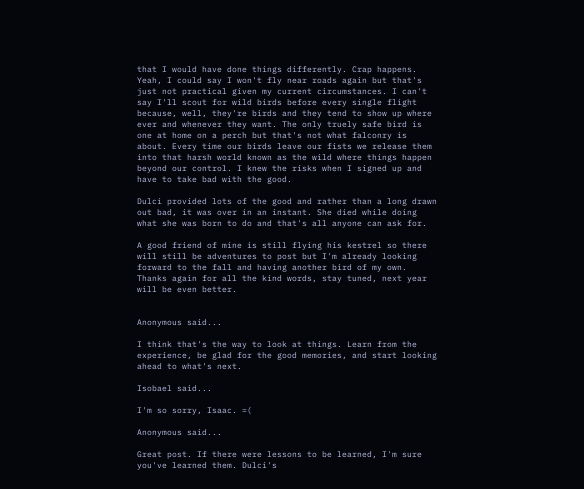that I would have done things differently. Crap happens. Yeah, I could say I won't fly near roads again but that's just not practical given my current circumstances. I can't say I'll scout for wild birds before every single flight because, well, they're birds and they tend to show up where ever and whenever they want. The only truely safe bird is one at home on a perch but that's not what falconry is about. Every time our birds leave our fists we release them into that harsh world known as the wild where things happen beyond our control. I knew the risks when I signed up and have to take bad with the good.

Dulci provided lots of the good and rather than a long drawn out bad, it was over in an instant. She died while doing what she was born to do and that's all anyone can ask for.

A good friend of mine is still flying his kestrel so there will still be adventures to post but I'm already looking forward to the fall and having another bird of my own. Thanks again for all the kind words, stay tuned, next year will be even better.


Anonymous said...

I think that's the way to look at things. Learn from the experience, be glad for the good memories, and start looking ahead to what's next.

Isobael said...

I'm so sorry, Isaac. =(

Anonymous said...

Great post. If there were lessons to be learned, I'm sure you've learned them. Dulci's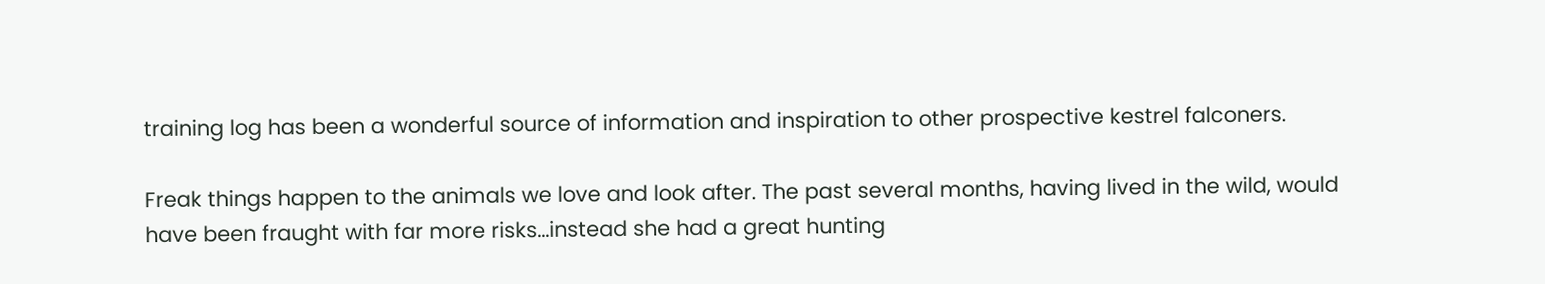training log has been a wonderful source of information and inspiration to other prospective kestrel falconers.

Freak things happen to the animals we love and look after. The past several months, having lived in the wild, would have been fraught with far more risks...instead she had a great hunting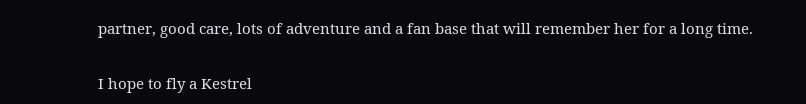partner, good care, lots of adventure and a fan base that will remember her for a long time.

I hope to fly a Kestrel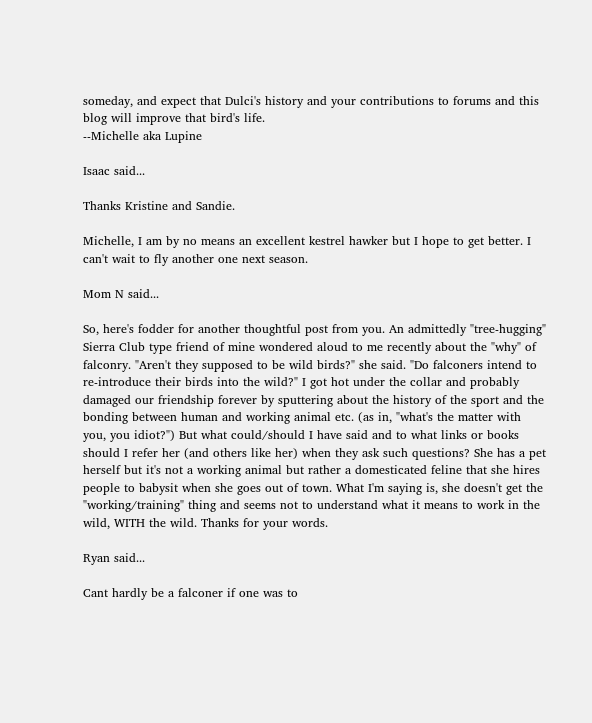someday, and expect that Dulci's history and your contributions to forums and this blog will improve that bird's life.
--Michelle aka Lupine

Isaac said...

Thanks Kristine and Sandie.

Michelle, I am by no means an excellent kestrel hawker but I hope to get better. I can't wait to fly another one next season.

Mom N said...

So, here's fodder for another thoughtful post from you. An admittedly "tree-hugging" Sierra Club type friend of mine wondered aloud to me recently about the "why" of falconry. "Aren't they supposed to be wild birds?" she said. "Do falconers intend to re-introduce their birds into the wild?" I got hot under the collar and probably damaged our friendship forever by sputtering about the history of the sport and the bonding between human and working animal etc. (as in, "what's the matter with you, you idiot?") But what could/should I have said and to what links or books should I refer her (and others like her) when they ask such questions? She has a pet herself but it's not a working animal but rather a domesticated feline that she hires people to babysit when she goes out of town. What I'm saying is, she doesn't get the "working/training" thing and seems not to understand what it means to work in the wild, WITH the wild. Thanks for your words.

Ryan said...

Cant hardly be a falconer if one was to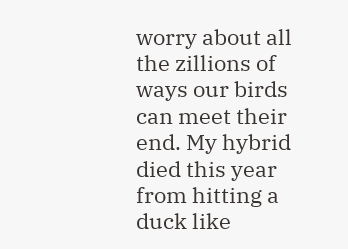worry about all the zillions of ways our birds can meet their end. My hybrid died this year from hitting a duck like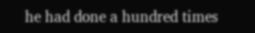he had done a hundred times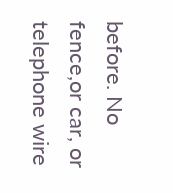before. No fence,or car, or telephone wire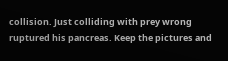collision. Just colliding with prey wrong ruptured his pancreas. Keep the pictures and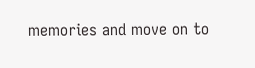memories and move on to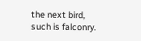the next bird, such is falconry.